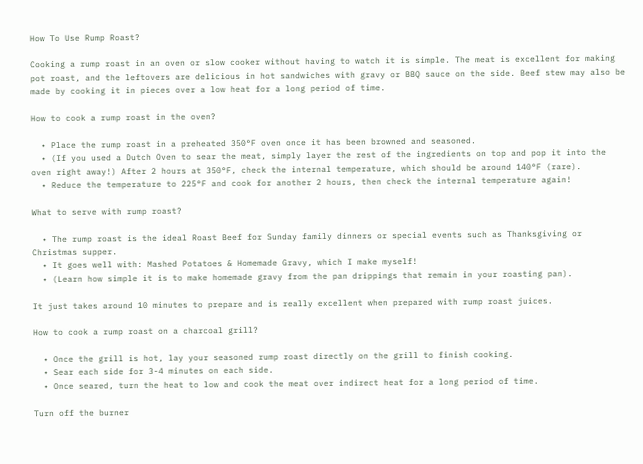How To Use Rump Roast?

Cooking a rump roast in an oven or slow cooker without having to watch it is simple. The meat is excellent for making pot roast, and the leftovers are delicious in hot sandwiches with gravy or BBQ sauce on the side. Beef stew may also be made by cooking it in pieces over a low heat for a long period of time.

How to cook a rump roast in the oven?

  • Place the rump roast in a preheated 350°F oven once it has been browned and seasoned.
  • (If you used a Dutch Oven to sear the meat, simply layer the rest of the ingredients on top and pop it into the oven right away!) After 2 hours at 350°F, check the internal temperature, which should be around 140°F (rare).
  • Reduce the temperature to 225°F and cook for another 2 hours, then check the internal temperature again!

What to serve with rump roast?

  • The rump roast is the ideal Roast Beef for Sunday family dinners or special events such as Thanksgiving or Christmas supper.
  • It goes well with: Mashed Potatoes & Homemade Gravy, which I make myself!
  • (Learn how simple it is to make homemade gravy from the pan drippings that remain in your roasting pan).

It just takes around 10 minutes to prepare and is really excellent when prepared with rump roast juices.

How to cook a rump roast on a charcoal grill?

  • Once the grill is hot, lay your seasoned rump roast directly on the grill to finish cooking.
  • Sear each side for 3-4 minutes on each side.
  • Once seared, turn the heat to low and cook the meat over indirect heat for a long period of time.

Turn off the burner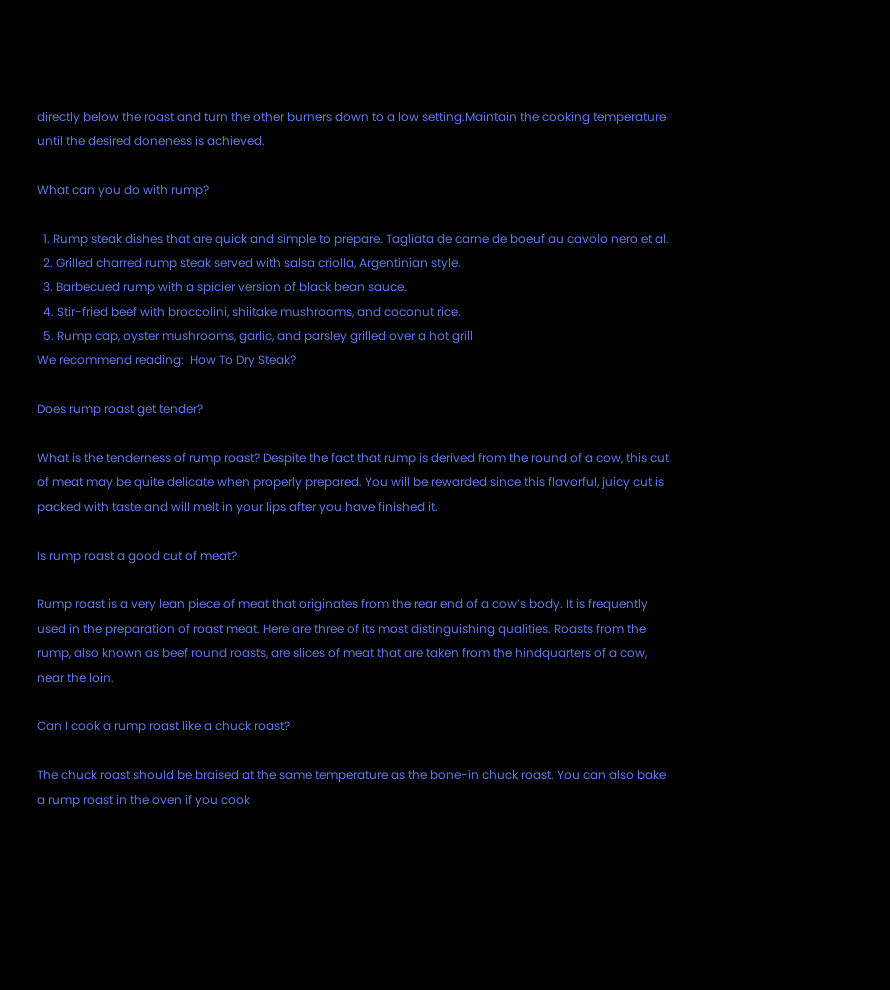directly below the roast and turn the other burners down to a low setting.Maintain the cooking temperature until the desired doneness is achieved.

What can you do with rump?

  1. Rump steak dishes that are quick and simple to prepare. Tagliata de carne de boeuf au cavolo nero et al.
  2. Grilled charred rump steak served with salsa criolla, Argentinian style.
  3. Barbecued rump with a spicier version of black bean sauce.
  4. Stir-fried beef with broccolini, shiitake mushrooms, and coconut rice.
  5. Rump cap, oyster mushrooms, garlic, and parsley grilled over a hot grill
We recommend reading:  How To Dry Steak?

Does rump roast get tender?

What is the tenderness of rump roast? Despite the fact that rump is derived from the round of a cow, this cut of meat may be quite delicate when properly prepared. You will be rewarded since this flavorful, juicy cut is packed with taste and will melt in your lips after you have finished it.

Is rump roast a good cut of meat?

Rump roast is a very lean piece of meat that originates from the rear end of a cow’s body. It is frequently used in the preparation of roast meat. Here are three of its most distinguishing qualities. Roasts from the rump, also known as beef round roasts, are slices of meat that are taken from the hindquarters of a cow, near the loin.

Can I cook a rump roast like a chuck roast?

The chuck roast should be braised at the same temperature as the bone-in chuck roast. You can also bake a rump roast in the oven if you cook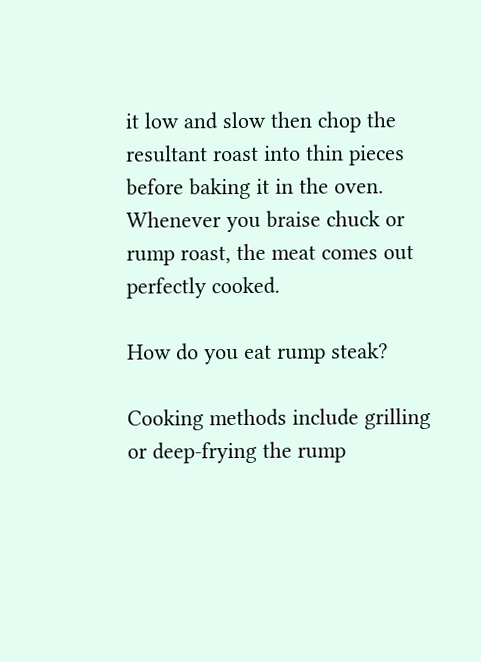it low and slow then chop the resultant roast into thin pieces before baking it in the oven. Whenever you braise chuck or rump roast, the meat comes out perfectly cooked.

How do you eat rump steak?

Cooking methods include grilling or deep-frying the rump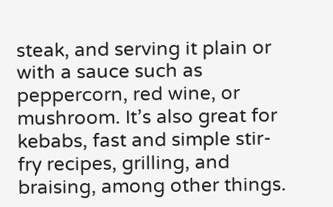steak, and serving it plain or with a sauce such as peppercorn, red wine, or mushroom. It’s also great for kebabs, fast and simple stir-fry recipes, grilling, and braising, among other things.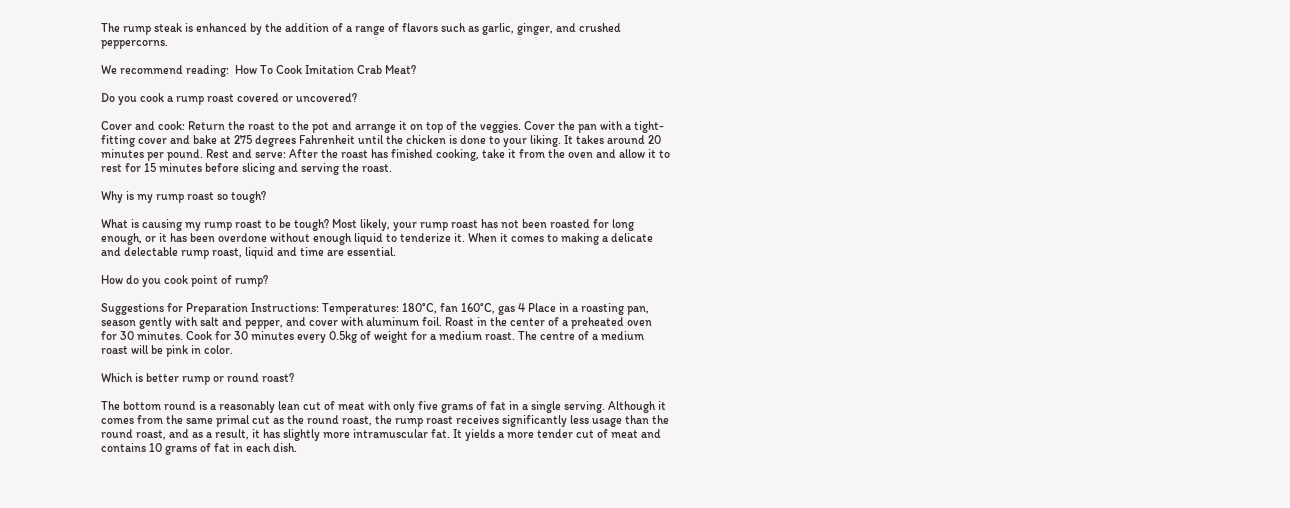The rump steak is enhanced by the addition of a range of flavors such as garlic, ginger, and crushed peppercorns.

We recommend reading:  How To Cook Imitation Crab Meat?

Do you cook a rump roast covered or uncovered?

Cover and cook: Return the roast to the pot and arrange it on top of the veggies. Cover the pan with a tight-fitting cover and bake at 275 degrees Fahrenheit until the chicken is done to your liking. It takes around 20 minutes per pound. Rest and serve: After the roast has finished cooking, take it from the oven and allow it to rest for 15 minutes before slicing and serving the roast.

Why is my rump roast so tough?

What is causing my rump roast to be tough? Most likely, your rump roast has not been roasted for long enough, or it has been overdone without enough liquid to tenderize it. When it comes to making a delicate and delectable rump roast, liquid and time are essential.

How do you cook point of rump?

Suggestions for Preparation Instructions: Temperatures: 180°C, fan 160°C, gas 4 Place in a roasting pan, season gently with salt and pepper, and cover with aluminum foil. Roast in the center of a preheated oven for 30 minutes. Cook for 30 minutes every 0.5kg of weight for a medium roast. The centre of a medium roast will be pink in color.

Which is better rump or round roast?

The bottom round is a reasonably lean cut of meat with only five grams of fat in a single serving. Although it comes from the same primal cut as the round roast, the rump roast receives significantly less usage than the round roast, and as a result, it has slightly more intramuscular fat. It yields a more tender cut of meat and contains 10 grams of fat in each dish.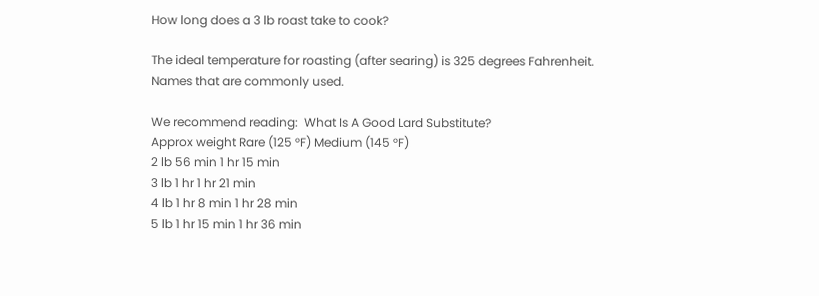How long does a 3 lb roast take to cook?

The ideal temperature for roasting (after searing) is 325 degrees Fahrenheit. Names that are commonly used.

We recommend reading:  What Is A Good Lard Substitute?
Approx weight Rare (125 °F) Medium (145 °F)
2 lb 56 min 1 hr 15 min
3 lb 1 hr 1 hr 21 min
4 lb 1 hr 8 min 1 hr 28 min
5 lb 1 hr 15 min 1 hr 36 min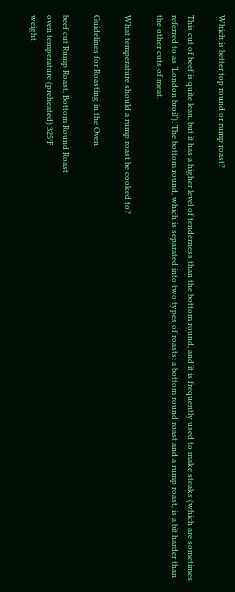Which is better top round or rump roast?

This cut of beef is quite lean, but it has a higher level of tenderness than the bottom round, and it is frequently used to make steaks (which are sometimes referred to as ‘London broil’). The bottom round, which is separated into two types of roasts: a bottom round roast and a rump roast, is a bit harder than the other cuts of meat.

What temperature should a rump roast be cooked to?

Guidelines for Roasting in the Oven

beef cut Rump Roast, Bottom Round Roast
oven temperature (preheated) 325°F
weight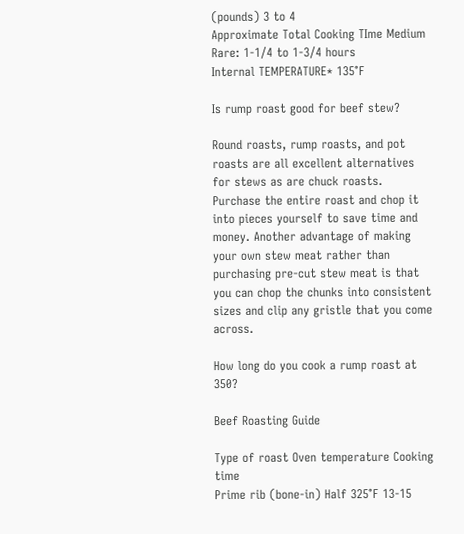(pounds) 3 to 4
Approximate Total Cooking TIme Medium Rare: 1-1/4 to 1-3/4 hours
Internal TEMPERATURE* 135°F

Is rump roast good for beef stew?

Round roasts, rump roasts, and pot roasts are all excellent alternatives for stews as are chuck roasts. Purchase the entire roast and chop it into pieces yourself to save time and money. Another advantage of making your own stew meat rather than purchasing pre-cut stew meat is that you can chop the chunks into consistent sizes and clip any gristle that you come across.

How long do you cook a rump roast at 350?

Beef Roasting Guide

Type of roast Oven temperature Cooking time
Prime rib (bone-in) Half 325°F 13-15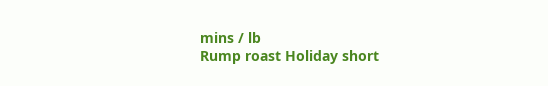mins / lb
Rump roast Holiday short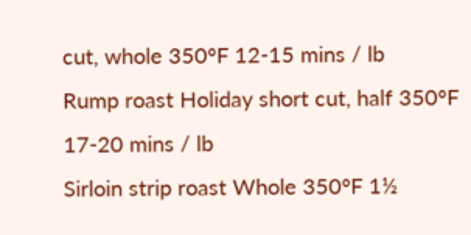cut, whole 350°F 12-15 mins / lb
Rump roast Holiday short cut, half 350°F 17-20 mins / lb
Sirloin strip roast Whole 350°F 1½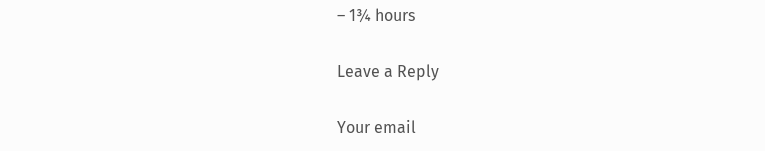– 1¾ hours

Leave a Reply

Your email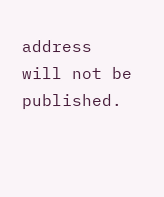address will not be published.